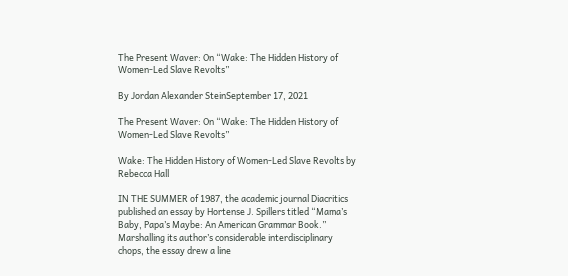The Present Waver: On “Wake: The Hidden History of Women-Led Slave Revolts”

By Jordan Alexander SteinSeptember 17, 2021

The Present Waver: On “Wake: The Hidden History of Women-Led Slave Revolts”

Wake: The Hidden History of Women-Led Slave Revolts by Rebecca Hall

IN THE SUMMER of 1987, the academic journal Diacritics published an essay by Hortense J. Spillers titled “Mama’s Baby, Papa’s Maybe: An American Grammar Book.” Marshalling its author’s considerable interdisciplinary chops, the essay drew a line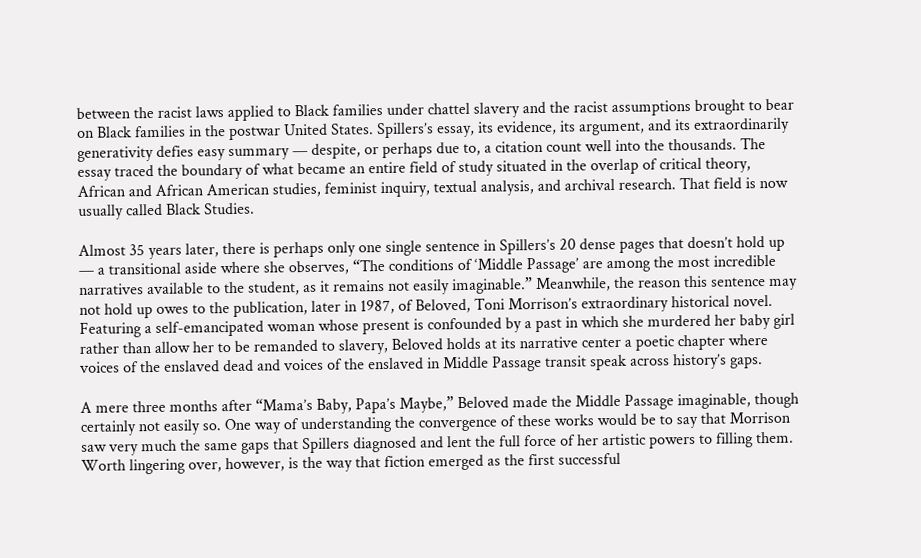between the racist laws applied to Black families under chattel slavery and the racist assumptions brought to bear on Black families in the postwar United States. Spillers’s essay, its evidence, its argument, and its extraordinarily generativity defies easy summary — despite, or perhaps due to, a citation count well into the thousands. The essay traced the boundary of what became an entire field of study situated in the overlap of critical theory, African and African American studies, feminist inquiry, textual analysis, and archival research. That field is now usually called Black Studies.

Almost 35 years later, there is perhaps only one single sentence in Spillers’s 20 dense pages that doesn’t hold up — a transitional aside where she observes, “The conditions of ‘Middle Passage’ are among the most incredible narratives available to the student, as it remains not easily imaginable.” Meanwhile, the reason this sentence may not hold up owes to the publication, later in 1987, of Beloved, Toni Morrison’s extraordinary historical novel. Featuring a self-emancipated woman whose present is confounded by a past in which she murdered her baby girl rather than allow her to be remanded to slavery, Beloved holds at its narrative center a poetic chapter where voices of the enslaved dead and voices of the enslaved in Middle Passage transit speak across history’s gaps.

A mere three months after “Mama’s Baby, Papa’s Maybe,” Beloved made the Middle Passage imaginable, though certainly not easily so. One way of understanding the convergence of these works would be to say that Morrison saw very much the same gaps that Spillers diagnosed and lent the full force of her artistic powers to filling them. Worth lingering over, however, is the way that fiction emerged as the first successful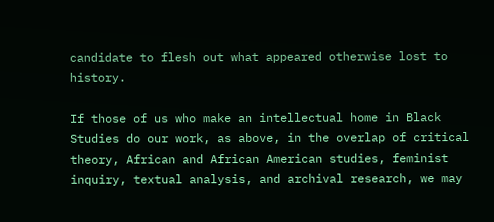candidate to flesh out what appeared otherwise lost to history.

If those of us who make an intellectual home in Black Studies do our work, as above, in the overlap of critical theory, African and African American studies, feminist inquiry, textual analysis, and archival research, we may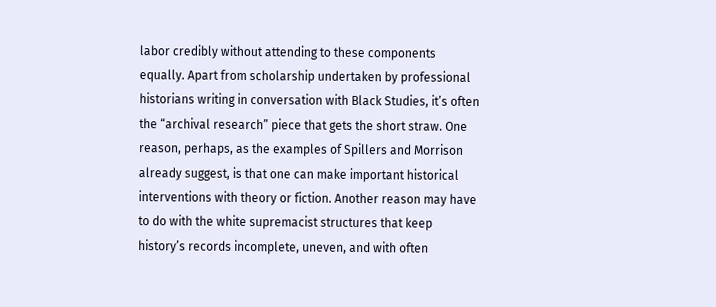labor credibly without attending to these components equally. Apart from scholarship undertaken by professional historians writing in conversation with Black Studies, it’s often the “archival research” piece that gets the short straw. One reason, perhaps, as the examples of Spillers and Morrison already suggest, is that one can make important historical interventions with theory or fiction. Another reason may have to do with the white supremacist structures that keep history’s records incomplete, uneven, and with often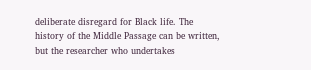deliberate disregard for Black life. The history of the Middle Passage can be written, but the researcher who undertakes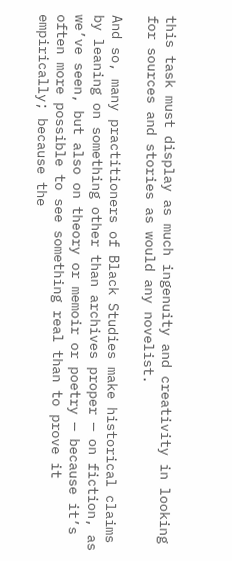this task must display as much ingenuity and creativity in looking for sources and stories as would any novelist.

And so, many practitioners of Black Studies make historical claims by leaning on something other than archives proper — on fiction, as we’ve seen, but also on theory or memoir or poetry — because it’s often more possible to see something real than to prove it empirically; because the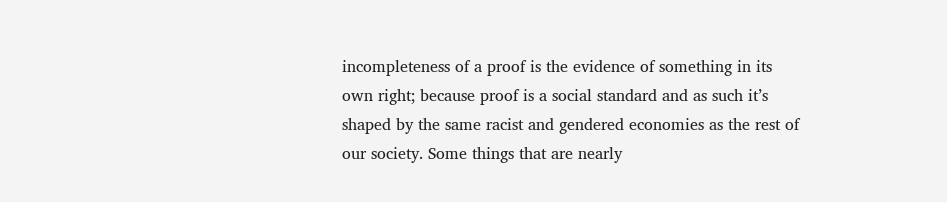incompleteness of a proof is the evidence of something in its own right; because proof is a social standard and as such it’s shaped by the same racist and gendered economies as the rest of our society. Some things that are nearly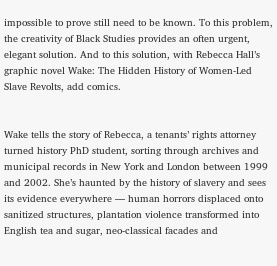impossible to prove still need to be known. To this problem, the creativity of Black Studies provides an often urgent, elegant solution. And to this solution, with Rebecca Hall’s graphic novel Wake: The Hidden History of Women-Led Slave Revolts, add comics.


Wake tells the story of Rebecca, a tenants’ rights attorney turned history PhD student, sorting through archives and municipal records in New York and London between 1999 and 2002. She’s haunted by the history of slavery and sees its evidence everywhere — human horrors displaced onto sanitized structures, plantation violence transformed into English tea and sugar, neo-classical facades and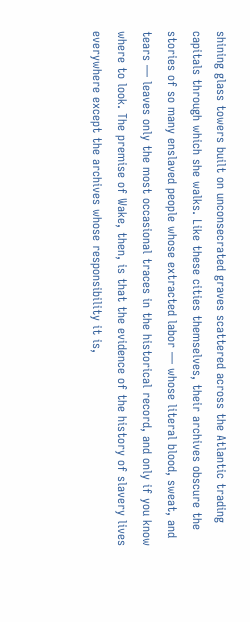shining glass towers built on unconsecrated graves scattered across the Atlantic trading capitals through which she walks. Like these cities themselves, their archives obscure the stories of so many enslaved people whose extracted labor — whose literal blood, sweat, and tears — leaves only the most occasional traces in the historical record, and only if you know where to look. The premise of Wake, then, is that the evidence of the history of slavery lives everywhere except the archives whose responsibility it is,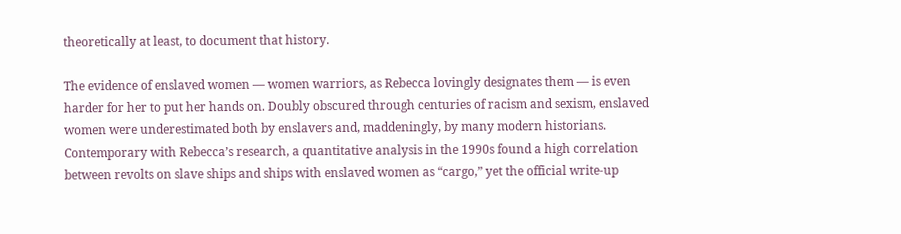theoretically at least, to document that history.

The evidence of enslaved women — women warriors, as Rebecca lovingly designates them — is even harder for her to put her hands on. Doubly obscured through centuries of racism and sexism, enslaved women were underestimated both by enslavers and, maddeningly, by many modern historians. Contemporary with Rebecca’s research, a quantitative analysis in the 1990s found a high correlation between revolts on slave ships and ships with enslaved women as “cargo,” yet the official write-up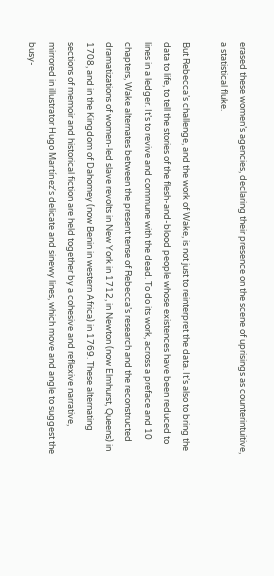erased these women’s agencies, declaring their presence on the scene of uprisings as counterintuitive, a statistical fluke.

But Rebecca’s challenge, and the work of Wake, is not just to reinterpret the data. It’s also to bring the data to life, to tell the stories of the flesh-and-blood people whose existences have been reduced to lines in a ledger. It’s to revive and commune with the dead. To do its work, across a preface and 10 chapters, Wake alternates between the present tense of Rebecca’s research and the reconstructed dramatizations of women-led slave revolts in New York in 1712, in Newton (now Elmhurst, Queens) in 1708, and in the Kingdom of Dahomey (now Benin in western Africa) in 1769. These alternating sections of memoir and historical fiction are held together by a cohesive and reflexive narrative, mirrored in illustrator Hugo Martínez’s delicate and sinewy lines, which move and angle to suggest the busy-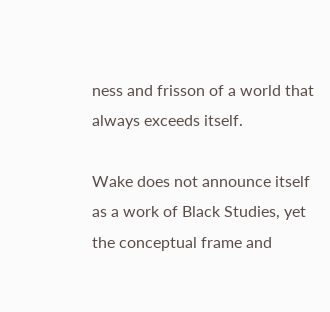ness and frisson of a world that always exceeds itself.

Wake does not announce itself as a work of Black Studies, yet the conceptual frame and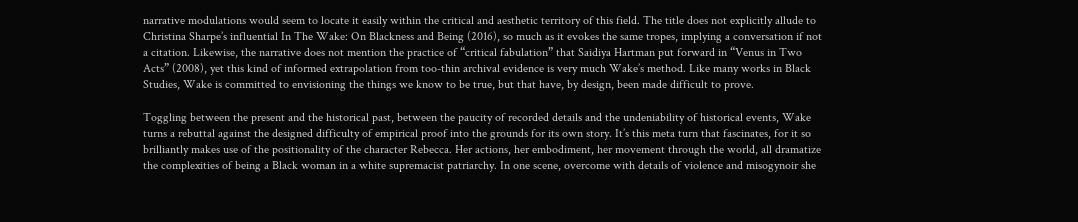narrative modulations would seem to locate it easily within the critical and aesthetic territory of this field. The title does not explicitly allude to Christina Sharpe’s influential In The Wake: On Blackness and Being (2016), so much as it evokes the same tropes, implying a conversation if not a citation. Likewise, the narrative does not mention the practice of “critical fabulation” that Saidiya Hartman put forward in “Venus in Two Acts” (2008), yet this kind of informed extrapolation from too-thin archival evidence is very much Wake’s method. Like many works in Black Studies, Wake is committed to envisioning the things we know to be true, but that have, by design, been made difficult to prove.

Toggling between the present and the historical past, between the paucity of recorded details and the undeniability of historical events, Wake turns a rebuttal against the designed difficulty of empirical proof into the grounds for its own story. It’s this meta turn that fascinates, for it so brilliantly makes use of the positionality of the character Rebecca. Her actions, her embodiment, her movement through the world, all dramatize the complexities of being a Black woman in a white supremacist patriarchy. In one scene, overcome with details of violence and misogynoir she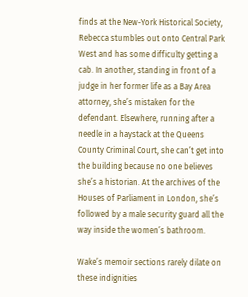finds at the New-York Historical Society, Rebecca stumbles out onto Central Park West and has some difficulty getting a cab. In another, standing in front of a judge in her former life as a Bay Area attorney, she’s mistaken for the defendant. Elsewhere, running after a needle in a haystack at the Queens County Criminal Court, she can’t get into the building because no one believes she’s a historian. At the archives of the Houses of Parliament in London, she’s followed by a male security guard all the way inside the women’s bathroom.

Wake’s memoir sections rarely dilate on these indignities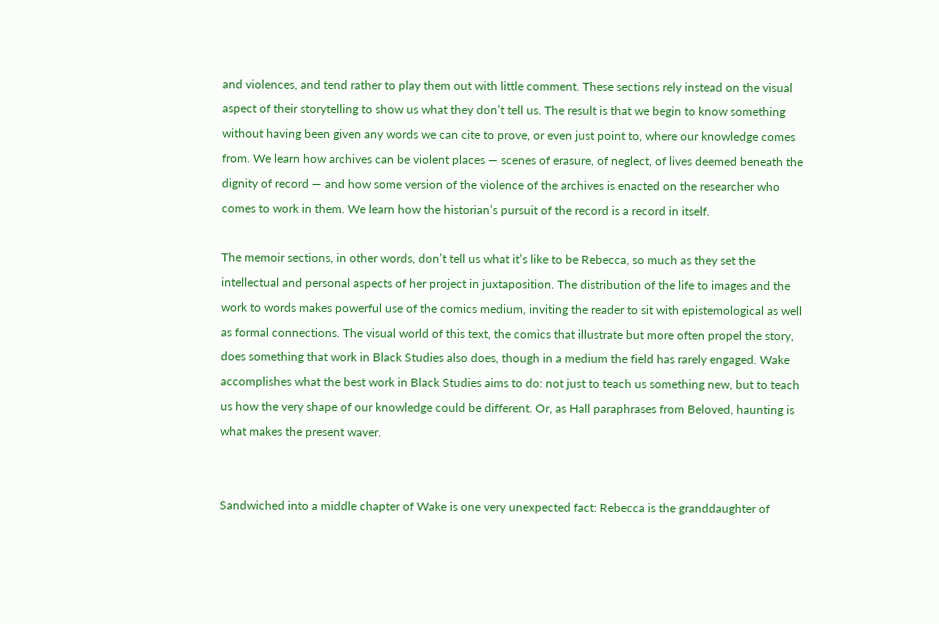and violences, and tend rather to play them out with little comment. These sections rely instead on the visual aspect of their storytelling to show us what they don’t tell us. The result is that we begin to know something without having been given any words we can cite to prove, or even just point to, where our knowledge comes from. We learn how archives can be violent places — scenes of erasure, of neglect, of lives deemed beneath the dignity of record — and how some version of the violence of the archives is enacted on the researcher who comes to work in them. We learn how the historian’s pursuit of the record is a record in itself.

The memoir sections, in other words, don’t tell us what it’s like to be Rebecca, so much as they set the intellectual and personal aspects of her project in juxtaposition. The distribution of the life to images and the work to words makes powerful use of the comics medium, inviting the reader to sit with epistemological as well as formal connections. The visual world of this text, the comics that illustrate but more often propel the story, does something that work in Black Studies also does, though in a medium the field has rarely engaged. Wake accomplishes what the best work in Black Studies aims to do: not just to teach us something new, but to teach us how the very shape of our knowledge could be different. Or, as Hall paraphrases from Beloved, haunting is what makes the present waver.


Sandwiched into a middle chapter of Wake is one very unexpected fact: Rebecca is the granddaughter of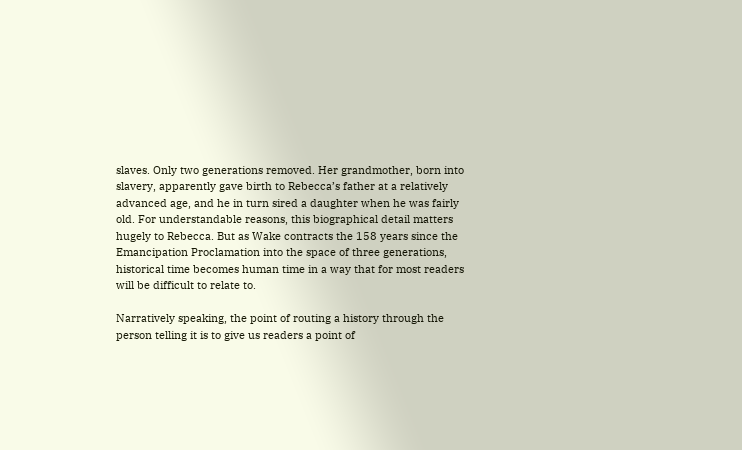slaves. Only two generations removed. Her grandmother, born into slavery, apparently gave birth to Rebecca’s father at a relatively advanced age, and he in turn sired a daughter when he was fairly old. For understandable reasons, this biographical detail matters hugely to Rebecca. But as Wake contracts the 158 years since the Emancipation Proclamation into the space of three generations, historical time becomes human time in a way that for most readers will be difficult to relate to.

Narratively speaking, the point of routing a history through the person telling it is to give us readers a point of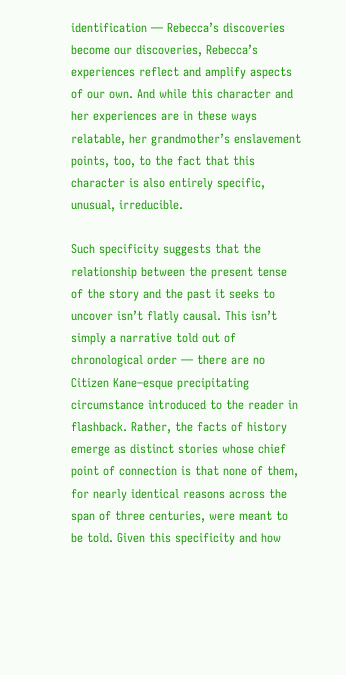identification — Rebecca’s discoveries become our discoveries, Rebecca’s experiences reflect and amplify aspects of our own. And while this character and her experiences are in these ways relatable, her grandmother’s enslavement points, too, to the fact that this character is also entirely specific, unusual, irreducible.

Such specificity suggests that the relationship between the present tense of the story and the past it seeks to uncover isn’t flatly causal. This isn’t simply a narrative told out of chronological order — there are no Citizen Kane–esque precipitating circumstance introduced to the reader in flashback. Rather, the facts of history emerge as distinct stories whose chief point of connection is that none of them, for nearly identical reasons across the span of three centuries, were meant to be told. Given this specificity and how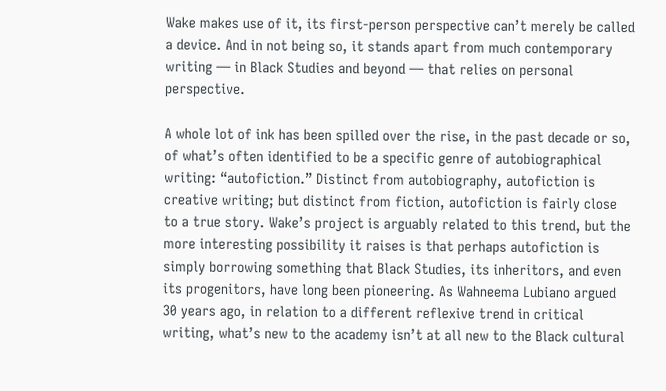Wake makes use of it, its first-person perspective can’t merely be called a device. And in not being so, it stands apart from much contemporary writing — in Black Studies and beyond — that relies on personal perspective.

A whole lot of ink has been spilled over the rise, in the past decade or so, of what’s often identified to be a specific genre of autobiographical writing: “autofiction.” Distinct from autobiography, autofiction is creative writing; but distinct from fiction, autofiction is fairly close to a true story. Wake’s project is arguably related to this trend, but the more interesting possibility it raises is that perhaps autofiction is simply borrowing something that Black Studies, its inheritors, and even its progenitors, have long been pioneering. As Wahneema Lubiano argued 30 years ago, in relation to a different reflexive trend in critical writing, what’s new to the academy isn’t at all new to the Black cultural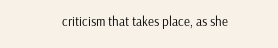criticism that takes place, as she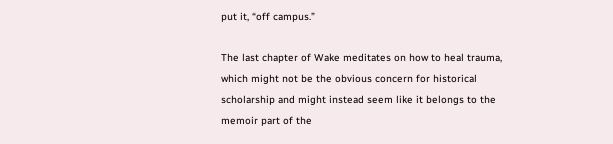put it, “off campus.”

The last chapter of Wake meditates on how to heal trauma, which might not be the obvious concern for historical scholarship and might instead seem like it belongs to the memoir part of the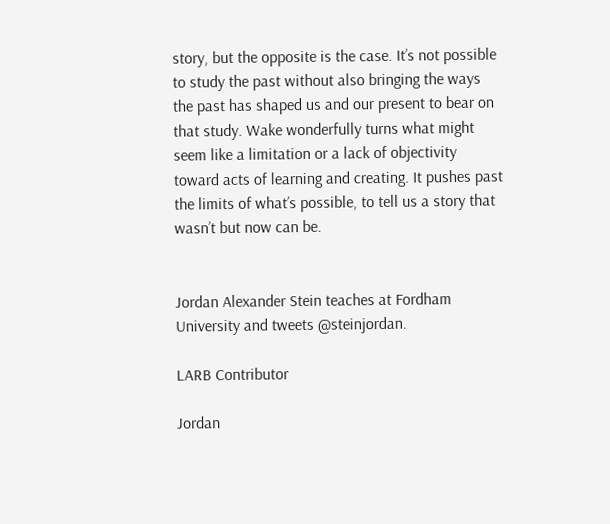story, but the opposite is the case. It’s not possible to study the past without also bringing the ways the past has shaped us and our present to bear on that study. Wake wonderfully turns what might seem like a limitation or a lack of objectivity toward acts of learning and creating. It pushes past the limits of what’s possible, to tell us a story that wasn’t but now can be.


Jordan Alexander Stein teaches at Fordham University and tweets @steinjordan.

LARB Contributor

Jordan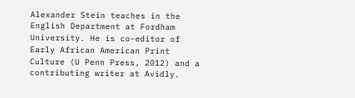Alexander Stein teaches in the English Department at Fordham University. He is co-editor of Early African American Print Culture (U Penn Press, 2012) and a contributing writer at Avidly.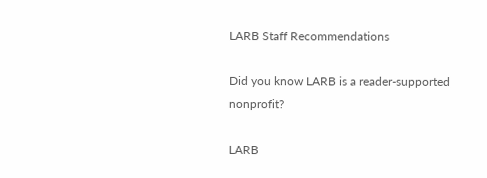LARB Staff Recommendations

Did you know LARB is a reader-supported nonprofit?

LARB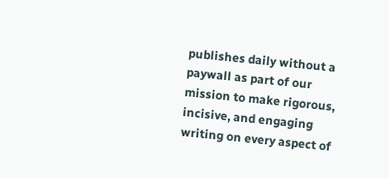publishes daily without a paywall as part of our mission to make rigorous, incisive, and engaging writing on every aspect of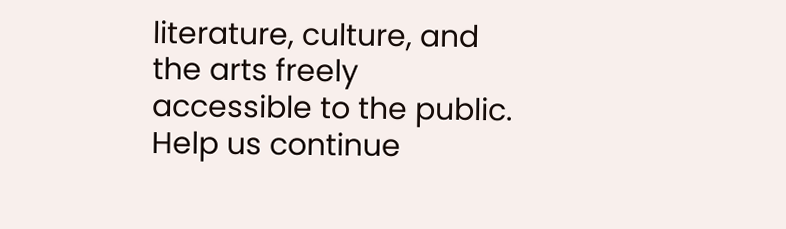literature, culture, and the arts freely accessible to the public. Help us continue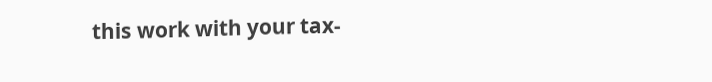this work with your tax-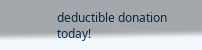deductible donation today!